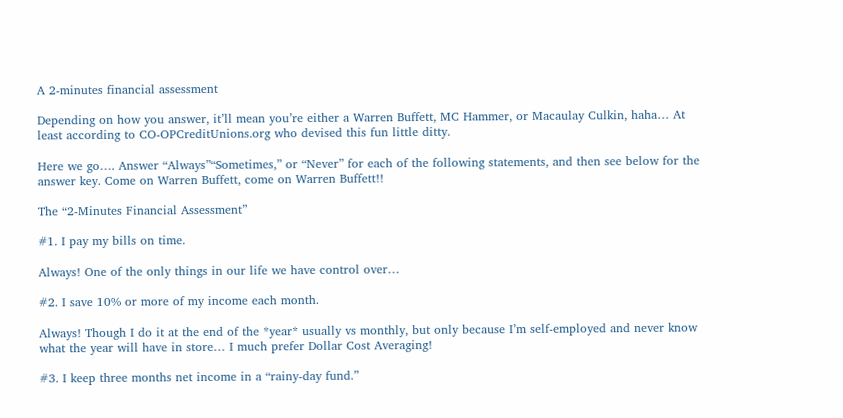A 2-minutes financial assessment

Depending on how you answer, it’ll mean you’re either a Warren Buffett, MC Hammer, or Macaulay Culkin, haha… At least according to CO-OPCreditUnions.org who devised this fun little ditty.

Here we go…. Answer “Always”“Sometimes,” or “Never” for each of the following statements, and then see below for the answer key. Come on Warren Buffett, come on Warren Buffett!!

The “2-Minutes Financial Assessment”

#1. I pay my bills on time.

Always! One of the only things in our life we have control over…

#2. I save 10% or more of my income each month.

Always! Though I do it at the end of the *year* usually vs monthly, but only because I’m self-employed and never know what the year will have in store… I much prefer Dollar Cost Averaging!

#3. I keep three months net income in a “rainy-day fund.”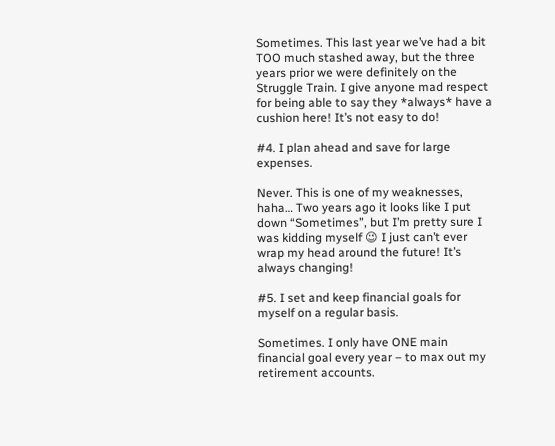Sometimes. This last year we’ve had a bit TOO much stashed away, but the three years prior we were definitely on the Struggle Train. I give anyone mad respect for being able to say they *always* have a cushion here! It’s not easy to do!

#4. I plan ahead and save for large expenses.

Never. This is one of my weaknesses, haha… Two years ago it looks like I put down “Sometimes”, but I’m pretty sure I was kidding myself 😉 I just can’t ever wrap my head around the future! It’s always changing!

#5. I set and keep financial goals for myself on a regular basis.

Sometimes. I only have ONE main financial goal every year – to max out my retirement accounts.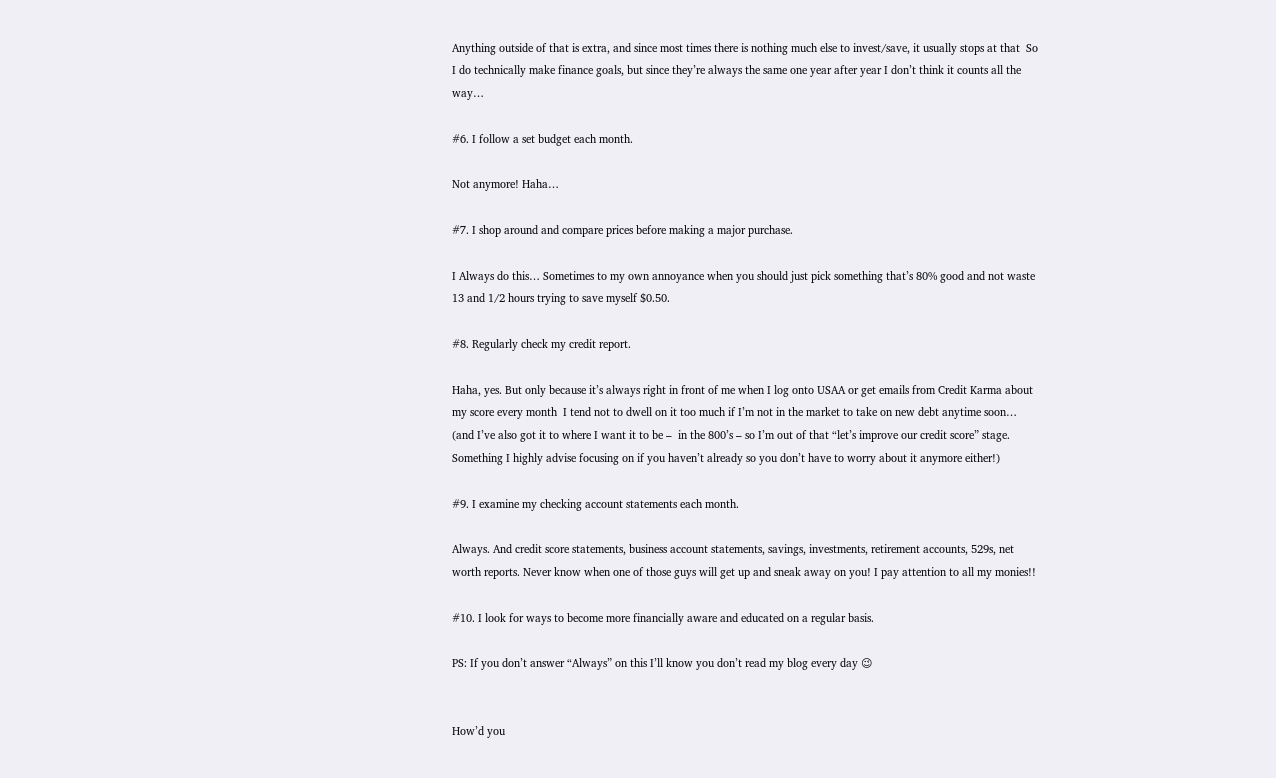Anything outside of that is extra, and since most times there is nothing much else to invest/save, it usually stops at that  So I do technically make finance goals, but since they’re always the same one year after year I don’t think it counts all the way…

#6. I follow a set budget each month.

Not anymore! Haha…

#7. I shop around and compare prices before making a major purchase.

I Always do this… Sometimes to my own annoyance when you should just pick something that’s 80% good and not waste 13 and 1/2 hours trying to save myself $0.50.

#8. Regularly check my credit report.

Haha, yes. But only because it’s always right in front of me when I log onto USAA or get emails from Credit Karma about my score every month  I tend not to dwell on it too much if I’m not in the market to take on new debt anytime soon… (and I’ve also got it to where I want it to be –  in the 800’s – so I’m out of that “let’s improve our credit score” stage. Something I highly advise focusing on if you haven’t already so you don’t have to worry about it anymore either!)

#9. I examine my checking account statements each month.

Always. And credit score statements, business account statements, savings, investments, retirement accounts, 529s, net worth reports. Never know when one of those guys will get up and sneak away on you! I pay attention to all my monies!!

#10. I look for ways to become more financially aware and educated on a regular basis.

PS: If you don’t answer “Always” on this I’ll know you don’t read my blog every day 😉


How’d you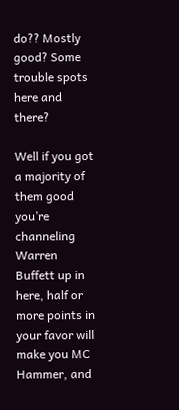do?? Mostly good? Some trouble spots here and there?

Well if you got a majority of them good you’re channeling Warren Buffett up in here, half or more points in your favor will make you MC Hammer, and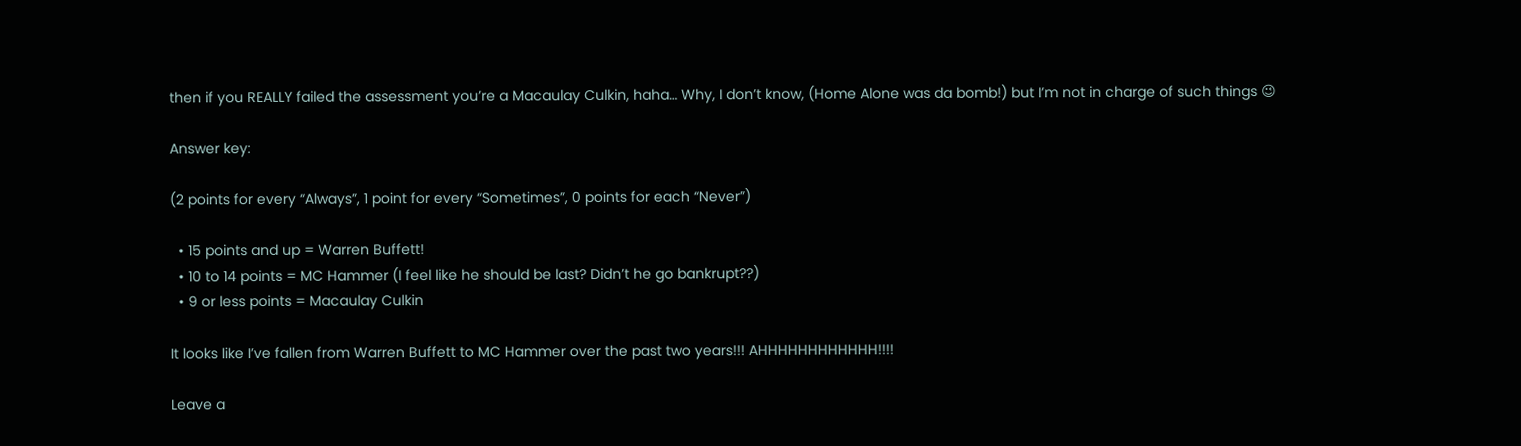then if you REALLY failed the assessment you’re a Macaulay Culkin, haha… Why, I don’t know, (Home Alone was da bomb!) but I’m not in charge of such things 😉

Answer key:

(2 points for every “Always”, 1 point for every “Sometimes”, 0 points for each “Never”)

  • 15 points and up = Warren Buffett!
  • 10 to 14 points = MC Hammer (I feel like he should be last? Didn’t he go bankrupt??)
  • 9 or less points = Macaulay Culkin

It looks like I’ve fallen from Warren Buffett to MC Hammer over the past two years!!! AHHHHHHHHHHHH!!!!

Leave a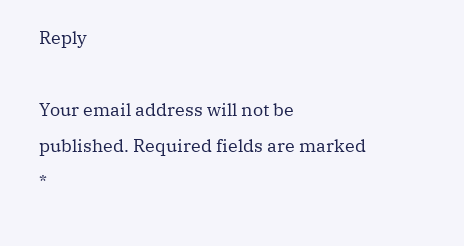Reply

Your email address will not be published. Required fields are marked *